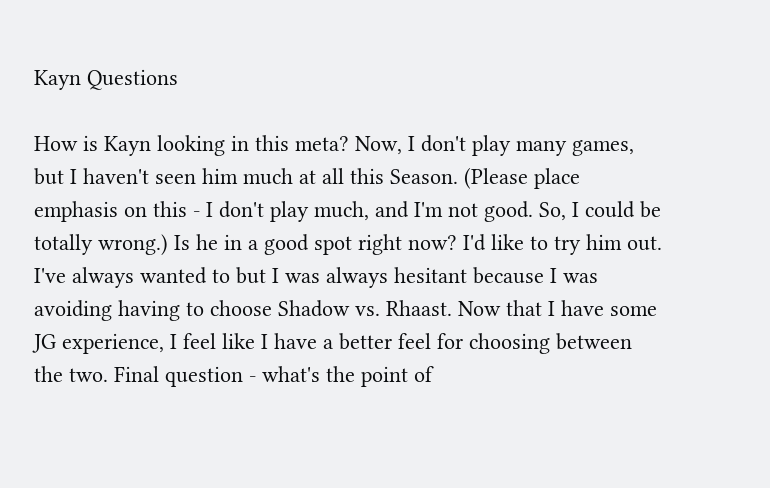Kayn Questions

How is Kayn looking in this meta? Now, I don't play many games, but I haven't seen him much at all this Season. (Please place emphasis on this - I don't play much, and I'm not good. So, I could be totally wrong.) Is he in a good spot right now? I'd like to try him out. I've always wanted to but I was always hesitant because I was avoiding having to choose Shadow vs. Rhaast. Now that I have some JG experience, I feel like I have a better feel for choosing between the two. Final question - what's the point of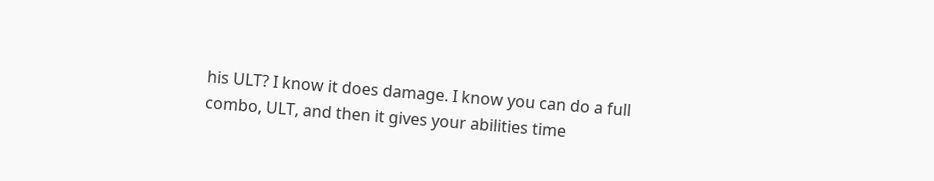his ULT? I know it does damage. I know you can do a full combo, ULT, and then it gives your abilities time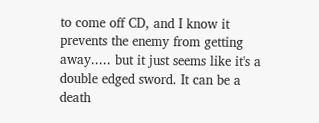to come off CD, and I know it prevents the enemy from getting away..... but it just seems like it's a double edged sword. It can be a death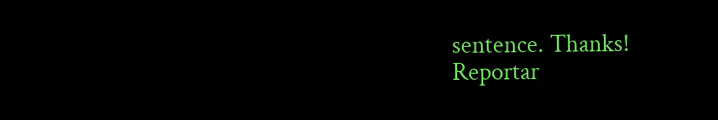sentence. Thanks!
Reportar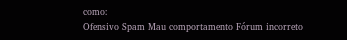como:
Ofensivo Spam Mau comportamento Fórum incorreto